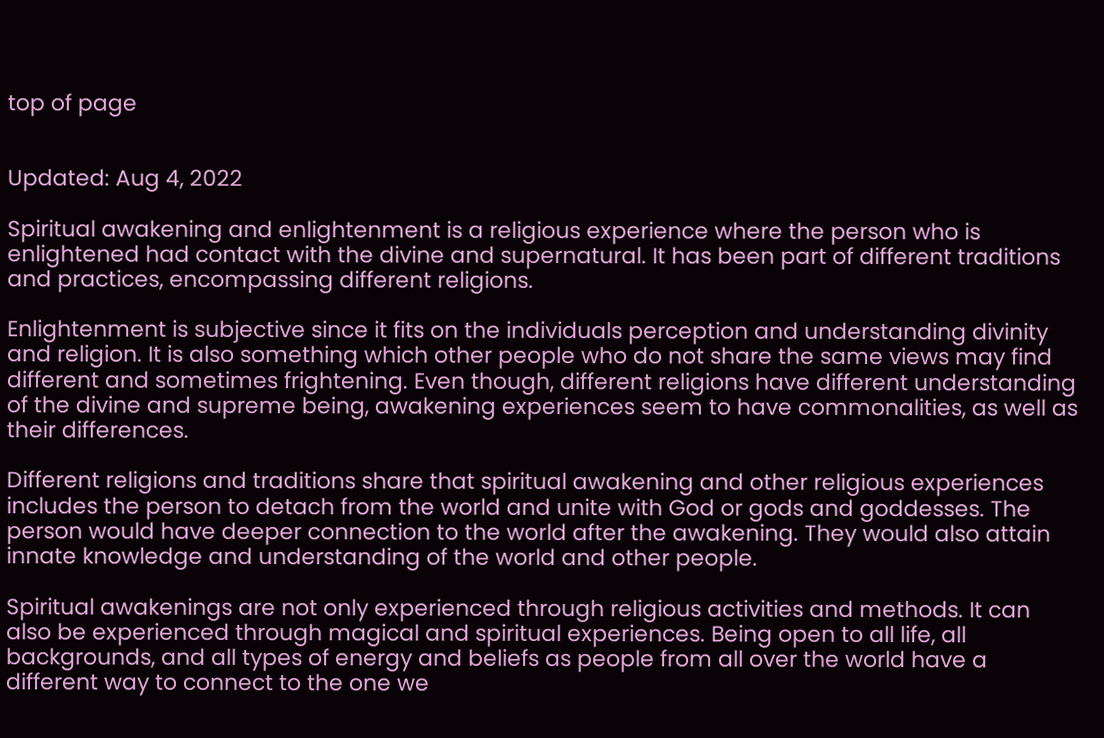top of page


Updated: Aug 4, 2022

Spiritual awakening and enlightenment is a religious experience where the person who is enlightened had contact with the divine and supernatural. It has been part of different traditions and practices, encompassing different religions.

Enlightenment is subjective since it fits on the individuals perception and understanding divinity and religion. It is also something which other people who do not share the same views may find different and sometimes frightening. Even though, different religions have different understanding of the divine and supreme being, awakening experiences seem to have commonalities, as well as their differences.

Different religions and traditions share that spiritual awakening and other religious experiences includes the person to detach from the world and unite with God or gods and goddesses. The person would have deeper connection to the world after the awakening. They would also attain innate knowledge and understanding of the world and other people.

Spiritual awakenings are not only experienced through religious activities and methods. It can also be experienced through magical and spiritual experiences. Being open to all life, all backgrounds, and all types of energy and beliefs as people from all over the world have a different way to connect to the one we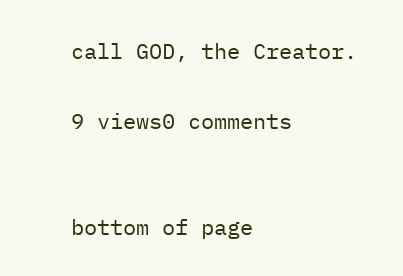call GOD, the Creator.

9 views0 comments


bottom of page